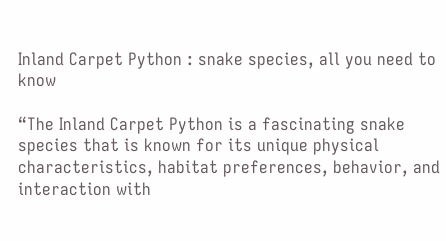Inland Carpet Python : snake species, all you need to know

“The Inland Carpet Python is a fascinating snake species that is known for its unique physical characteristics, habitat preferences, behavior, and interaction with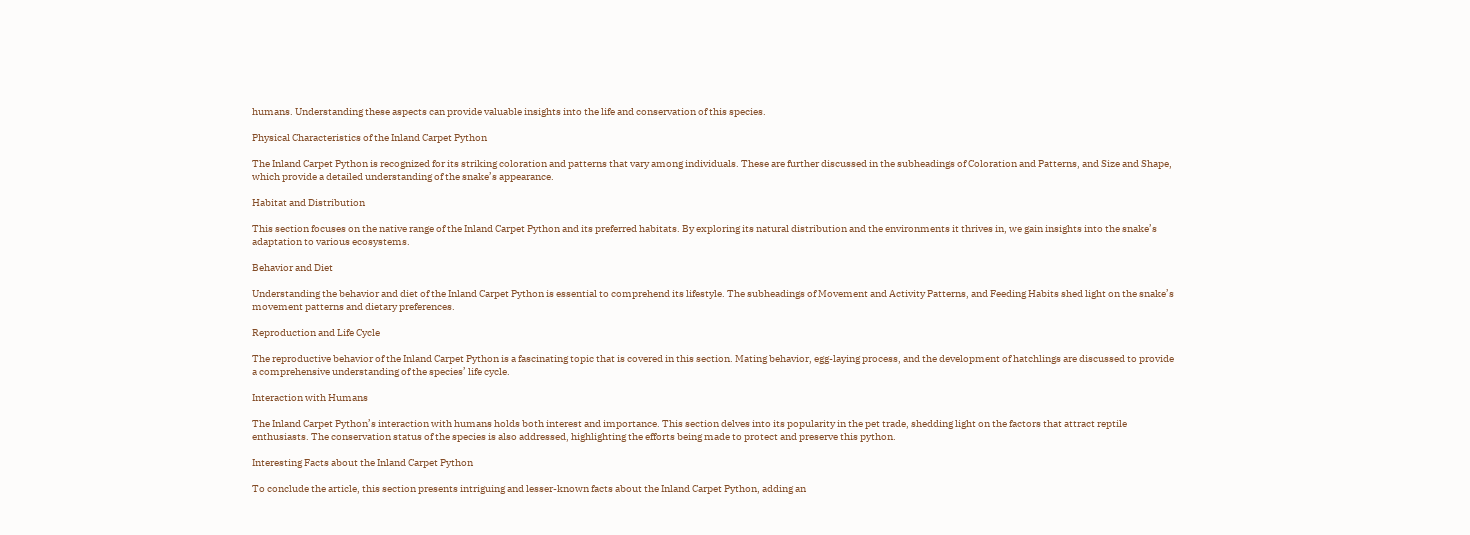humans. Understanding these aspects can provide valuable insights into the life and conservation of this species.

Physical Characteristics of the Inland Carpet Python

The Inland Carpet Python is recognized for its striking coloration and patterns that vary among individuals. These are further discussed in the subheadings of Coloration and Patterns, and Size and Shape, which provide a detailed understanding of the snake’s appearance.

Habitat and Distribution

This section focuses on the native range of the Inland Carpet Python and its preferred habitats. By exploring its natural distribution and the environments it thrives in, we gain insights into the snake’s adaptation to various ecosystems.

Behavior and Diet

Understanding the behavior and diet of the Inland Carpet Python is essential to comprehend its lifestyle. The subheadings of Movement and Activity Patterns, and Feeding Habits shed light on the snake’s movement patterns and dietary preferences.

Reproduction and Life Cycle

The reproductive behavior of the Inland Carpet Python is a fascinating topic that is covered in this section. Mating behavior, egg-laying process, and the development of hatchlings are discussed to provide a comprehensive understanding of the species’ life cycle.

Interaction with Humans

The Inland Carpet Python’s interaction with humans holds both interest and importance. This section delves into its popularity in the pet trade, shedding light on the factors that attract reptile enthusiasts. The conservation status of the species is also addressed, highlighting the efforts being made to protect and preserve this python.

Interesting Facts about the Inland Carpet Python

To conclude the article, this section presents intriguing and lesser-known facts about the Inland Carpet Python, adding an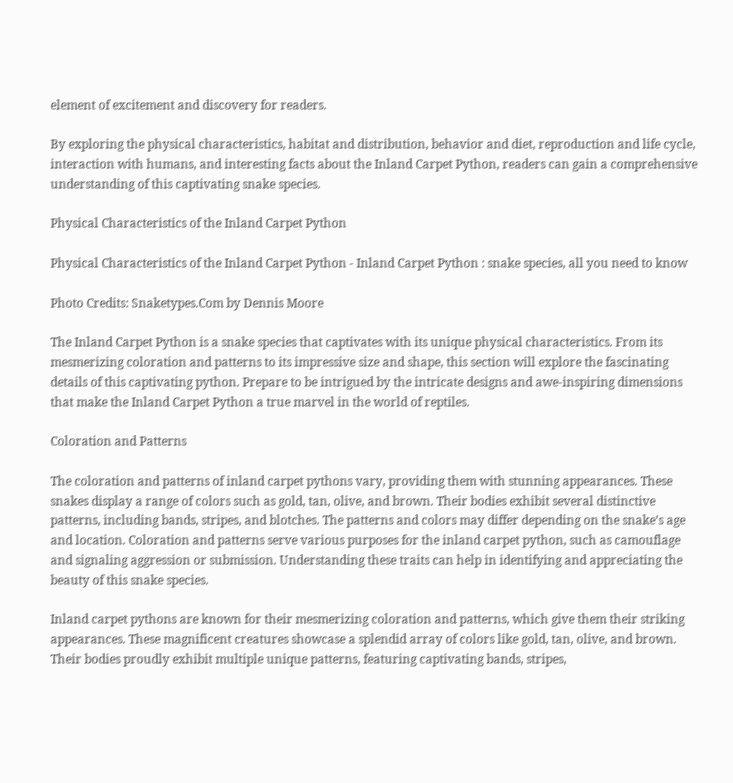element of excitement and discovery for readers.

By exploring the physical characteristics, habitat and distribution, behavior and diet, reproduction and life cycle, interaction with humans, and interesting facts about the Inland Carpet Python, readers can gain a comprehensive understanding of this captivating snake species.

Physical Characteristics of the Inland Carpet Python

Physical Characteristics of the Inland Carpet Python - Inland Carpet Python : snake species, all you need to know

Photo Credits: Snaketypes.Com by Dennis Moore

The Inland Carpet Python is a snake species that captivates with its unique physical characteristics. From its mesmerizing coloration and patterns to its impressive size and shape, this section will explore the fascinating details of this captivating python. Prepare to be intrigued by the intricate designs and awe-inspiring dimensions that make the Inland Carpet Python a true marvel in the world of reptiles.

Coloration and Patterns

The coloration and patterns of inland carpet pythons vary, providing them with stunning appearances. These snakes display a range of colors such as gold, tan, olive, and brown. Their bodies exhibit several distinctive patterns, including bands, stripes, and blotches. The patterns and colors may differ depending on the snake’s age and location. Coloration and patterns serve various purposes for the inland carpet python, such as camouflage and signaling aggression or submission. Understanding these traits can help in identifying and appreciating the beauty of this snake species.

Inland carpet pythons are known for their mesmerizing coloration and patterns, which give them their striking appearances. These magnificent creatures showcase a splendid array of colors like gold, tan, olive, and brown. Their bodies proudly exhibit multiple unique patterns, featuring captivating bands, stripes,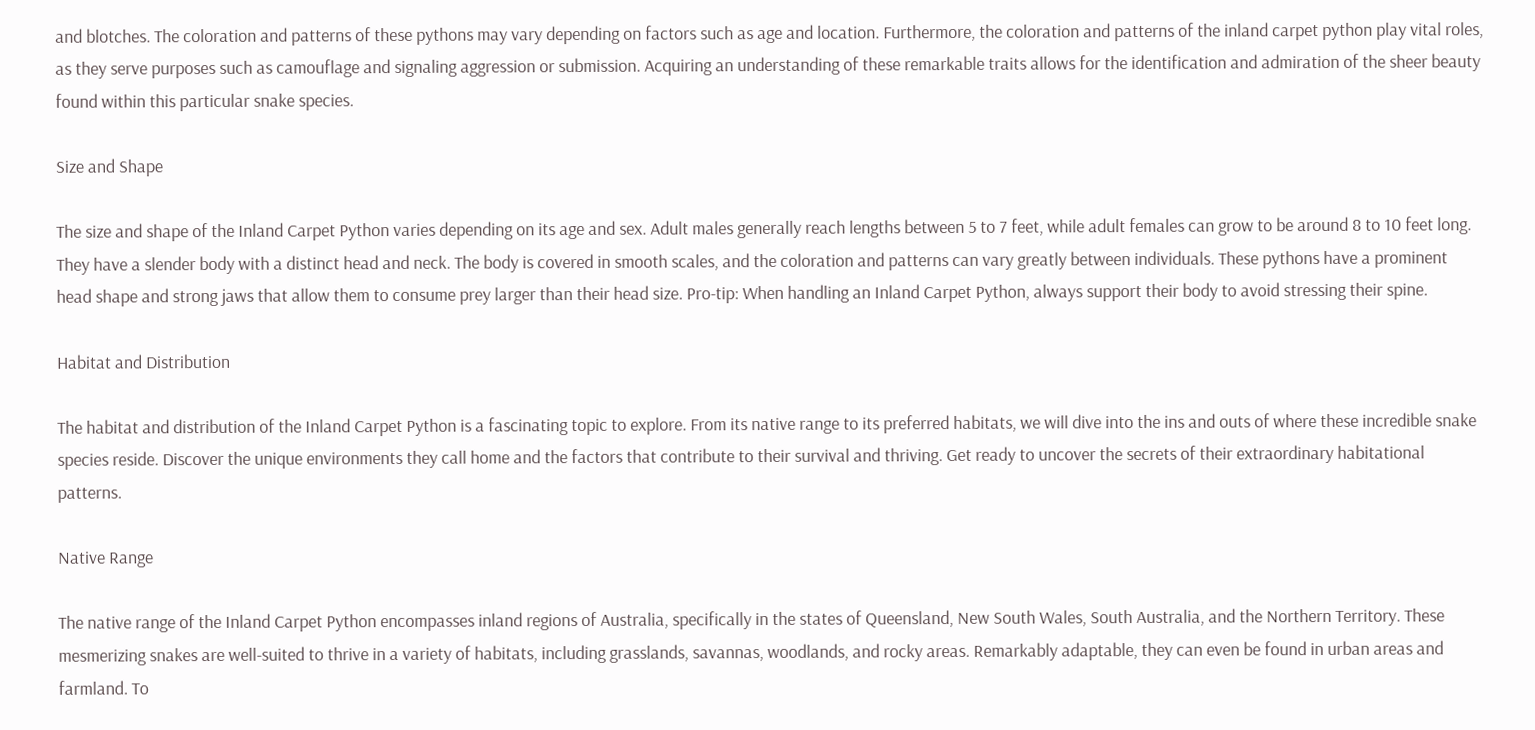and blotches. The coloration and patterns of these pythons may vary depending on factors such as age and location. Furthermore, the coloration and patterns of the inland carpet python play vital roles, as they serve purposes such as camouflage and signaling aggression or submission. Acquiring an understanding of these remarkable traits allows for the identification and admiration of the sheer beauty found within this particular snake species.

Size and Shape

The size and shape of the Inland Carpet Python varies depending on its age and sex. Adult males generally reach lengths between 5 to 7 feet, while adult females can grow to be around 8 to 10 feet long. They have a slender body with a distinct head and neck. The body is covered in smooth scales, and the coloration and patterns can vary greatly between individuals. These pythons have a prominent head shape and strong jaws that allow them to consume prey larger than their head size. Pro-tip: When handling an Inland Carpet Python, always support their body to avoid stressing their spine.

Habitat and Distribution

The habitat and distribution of the Inland Carpet Python is a fascinating topic to explore. From its native range to its preferred habitats, we will dive into the ins and outs of where these incredible snake species reside. Discover the unique environments they call home and the factors that contribute to their survival and thriving. Get ready to uncover the secrets of their extraordinary habitational patterns.

Native Range

The native range of the Inland Carpet Python encompasses inland regions of Australia, specifically in the states of Queensland, New South Wales, South Australia, and the Northern Territory. These mesmerizing snakes are well-suited to thrive in a variety of habitats, including grasslands, savannas, woodlands, and rocky areas. Remarkably adaptable, they can even be found in urban areas and farmland. To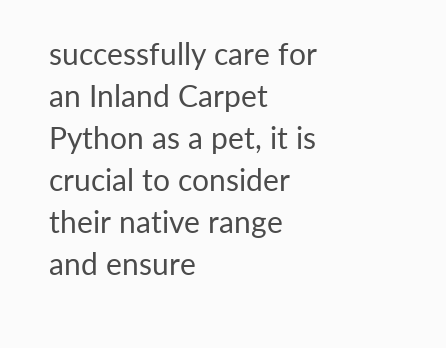successfully care for an Inland Carpet Python as a pet, it is crucial to consider their native range and ensure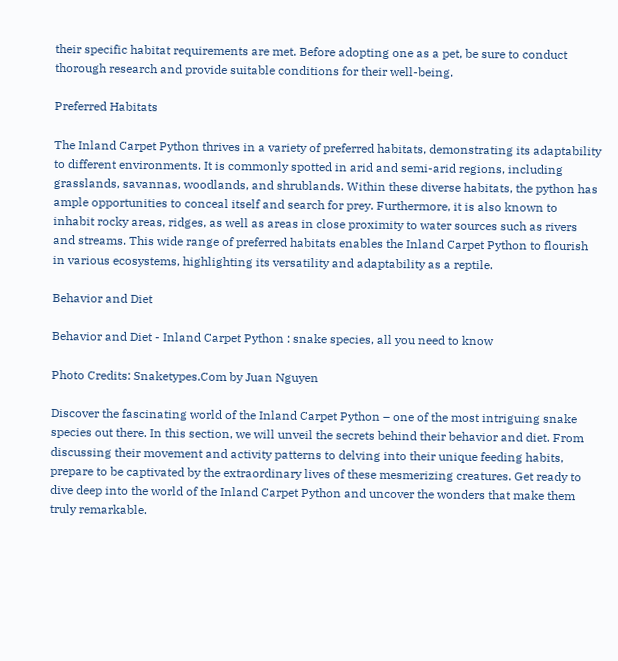their specific habitat requirements are met. Before adopting one as a pet, be sure to conduct thorough research and provide suitable conditions for their well-being.

Preferred Habitats

The Inland Carpet Python thrives in a variety of preferred habitats, demonstrating its adaptability to different environments. It is commonly spotted in arid and semi-arid regions, including grasslands, savannas, woodlands, and shrublands. Within these diverse habitats, the python has ample opportunities to conceal itself and search for prey. Furthermore, it is also known to inhabit rocky areas, ridges, as well as areas in close proximity to water sources such as rivers and streams. This wide range of preferred habitats enables the Inland Carpet Python to flourish in various ecosystems, highlighting its versatility and adaptability as a reptile.

Behavior and Diet

Behavior and Diet - Inland Carpet Python : snake species, all you need to know

Photo Credits: Snaketypes.Com by Juan Nguyen

Discover the fascinating world of the Inland Carpet Python – one of the most intriguing snake species out there. In this section, we will unveil the secrets behind their behavior and diet. From discussing their movement and activity patterns to delving into their unique feeding habits, prepare to be captivated by the extraordinary lives of these mesmerizing creatures. Get ready to dive deep into the world of the Inland Carpet Python and uncover the wonders that make them truly remarkable.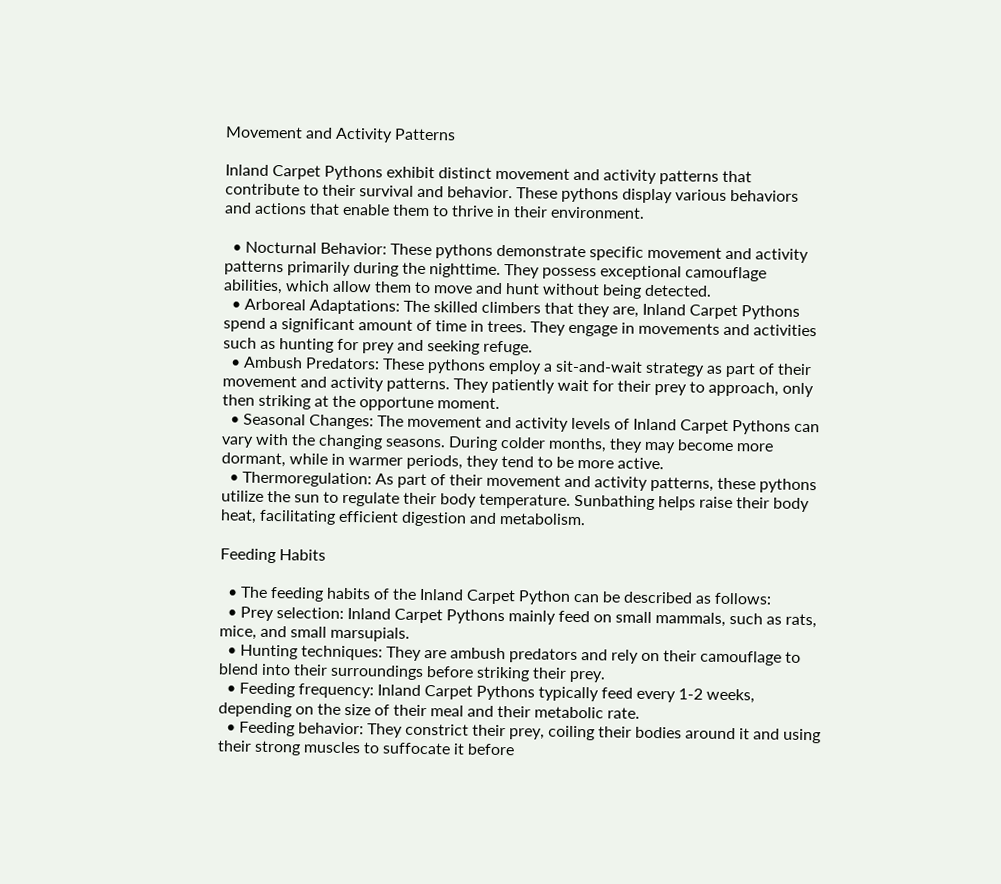Movement and Activity Patterns

Inland Carpet Pythons exhibit distinct movement and activity patterns that contribute to their survival and behavior. These pythons display various behaviors and actions that enable them to thrive in their environment.

  • Nocturnal Behavior: These pythons demonstrate specific movement and activity patterns primarily during the nighttime. They possess exceptional camouflage abilities, which allow them to move and hunt without being detected.
  • Arboreal Adaptations: The skilled climbers that they are, Inland Carpet Pythons spend a significant amount of time in trees. They engage in movements and activities such as hunting for prey and seeking refuge.
  • Ambush Predators: These pythons employ a sit-and-wait strategy as part of their movement and activity patterns. They patiently wait for their prey to approach, only then striking at the opportune moment.
  • Seasonal Changes: The movement and activity levels of Inland Carpet Pythons can vary with the changing seasons. During colder months, they may become more dormant, while in warmer periods, they tend to be more active.
  • Thermoregulation: As part of their movement and activity patterns, these pythons utilize the sun to regulate their body temperature. Sunbathing helps raise their body heat, facilitating efficient digestion and metabolism.

Feeding Habits

  • The feeding habits of the Inland Carpet Python can be described as follows:
  • Prey selection: Inland Carpet Pythons mainly feed on small mammals, such as rats, mice, and small marsupials.
  • Hunting techniques: They are ambush predators and rely on their camouflage to blend into their surroundings before striking their prey.
  • Feeding frequency: Inland Carpet Pythons typically feed every 1-2 weeks, depending on the size of their meal and their metabolic rate.
  • Feeding behavior: They constrict their prey, coiling their bodies around it and using their strong muscles to suffocate it before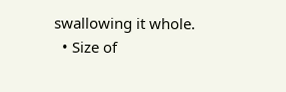swallowing it whole.
  • Size of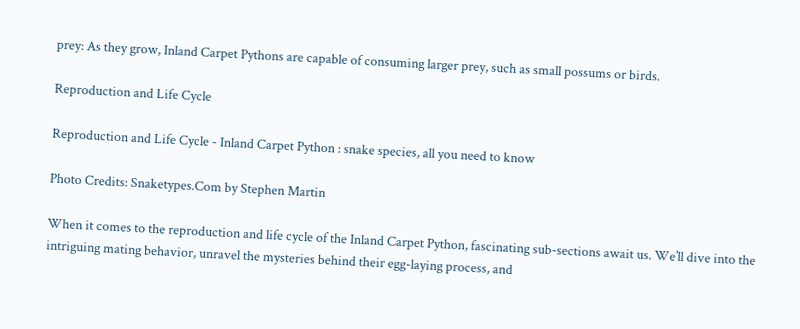prey: As they grow, Inland Carpet Pythons are capable of consuming larger prey, such as small possums or birds.

Reproduction and Life Cycle

Reproduction and Life Cycle - Inland Carpet Python : snake species, all you need to know

Photo Credits: Snaketypes.Com by Stephen Martin

When it comes to the reproduction and life cycle of the Inland Carpet Python, fascinating sub-sections await us. We’ll dive into the intriguing mating behavior, unravel the mysteries behind their egg-laying process, and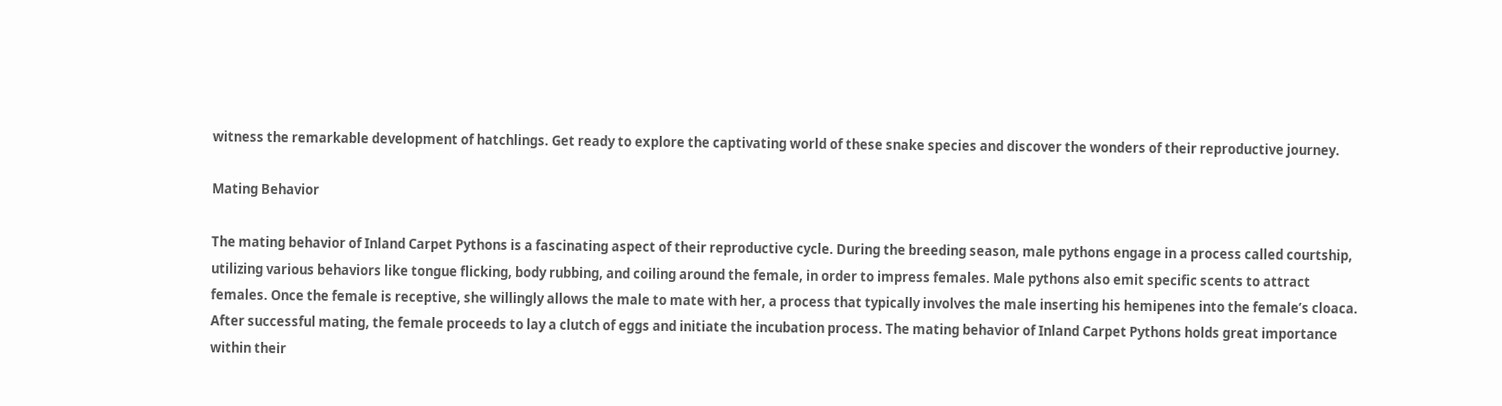witness the remarkable development of hatchlings. Get ready to explore the captivating world of these snake species and discover the wonders of their reproductive journey.

Mating Behavior

The mating behavior of Inland Carpet Pythons is a fascinating aspect of their reproductive cycle. During the breeding season, male pythons engage in a process called courtship, utilizing various behaviors like tongue flicking, body rubbing, and coiling around the female, in order to impress females. Male pythons also emit specific scents to attract females. Once the female is receptive, she willingly allows the male to mate with her, a process that typically involves the male inserting his hemipenes into the female’s cloaca. After successful mating, the female proceeds to lay a clutch of eggs and initiate the incubation process. The mating behavior of Inland Carpet Pythons holds great importance within their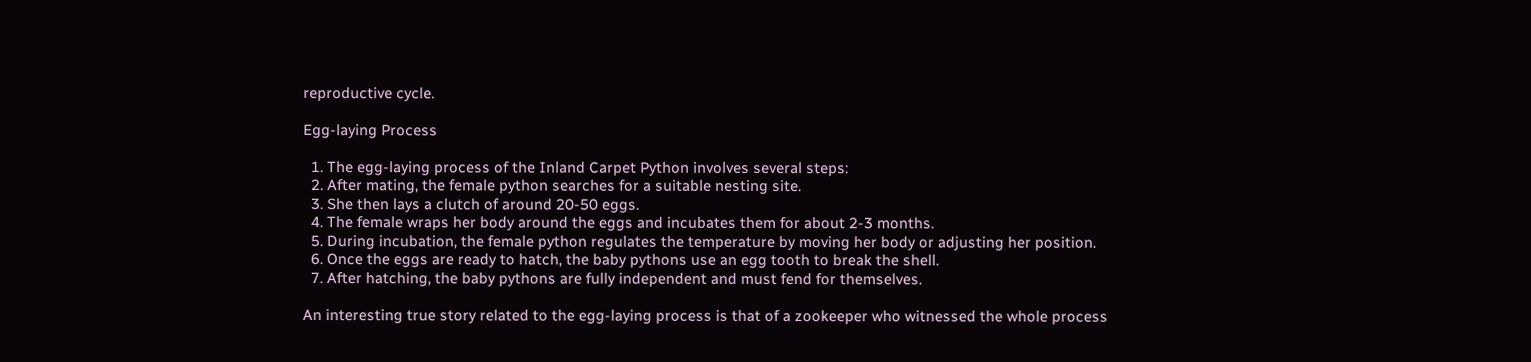reproductive cycle.

Egg-laying Process

  1. The egg-laying process of the Inland Carpet Python involves several steps:
  2. After mating, the female python searches for a suitable nesting site.
  3. She then lays a clutch of around 20-50 eggs.
  4. The female wraps her body around the eggs and incubates them for about 2-3 months.
  5. During incubation, the female python regulates the temperature by moving her body or adjusting her position.
  6. Once the eggs are ready to hatch, the baby pythons use an egg tooth to break the shell.
  7. After hatching, the baby pythons are fully independent and must fend for themselves.

An interesting true story related to the egg-laying process is that of a zookeeper who witnessed the whole process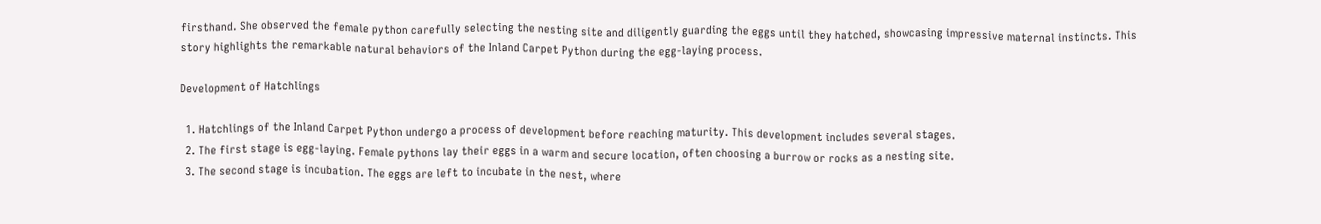firsthand. She observed the female python carefully selecting the nesting site and diligently guarding the eggs until they hatched, showcasing impressive maternal instincts. This story highlights the remarkable natural behaviors of the Inland Carpet Python during the egg-laying process.

Development of Hatchlings

  1. Hatchlings of the Inland Carpet Python undergo a process of development before reaching maturity. This development includes several stages.
  2. The first stage is egg-laying. Female pythons lay their eggs in a warm and secure location, often choosing a burrow or rocks as a nesting site.
  3. The second stage is incubation. The eggs are left to incubate in the nest, where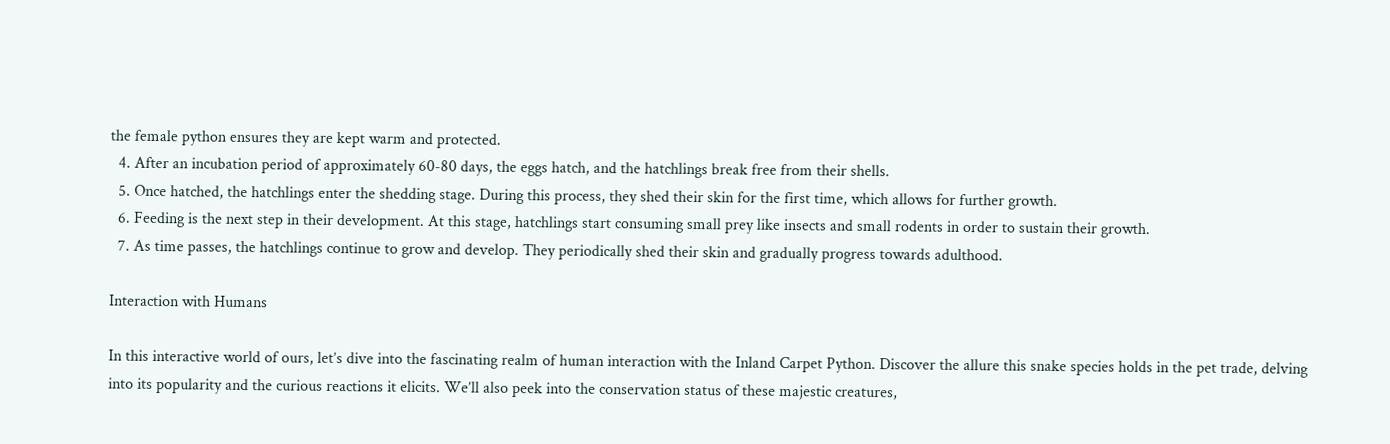the female python ensures they are kept warm and protected.
  4. After an incubation period of approximately 60-80 days, the eggs hatch, and the hatchlings break free from their shells.
  5. Once hatched, the hatchlings enter the shedding stage. During this process, they shed their skin for the first time, which allows for further growth.
  6. Feeding is the next step in their development. At this stage, hatchlings start consuming small prey like insects and small rodents in order to sustain their growth.
  7. As time passes, the hatchlings continue to grow and develop. They periodically shed their skin and gradually progress towards adulthood.

Interaction with Humans

In this interactive world of ours, let’s dive into the fascinating realm of human interaction with the Inland Carpet Python. Discover the allure this snake species holds in the pet trade, delving into its popularity and the curious reactions it elicits. We’ll also peek into the conservation status of these majestic creatures,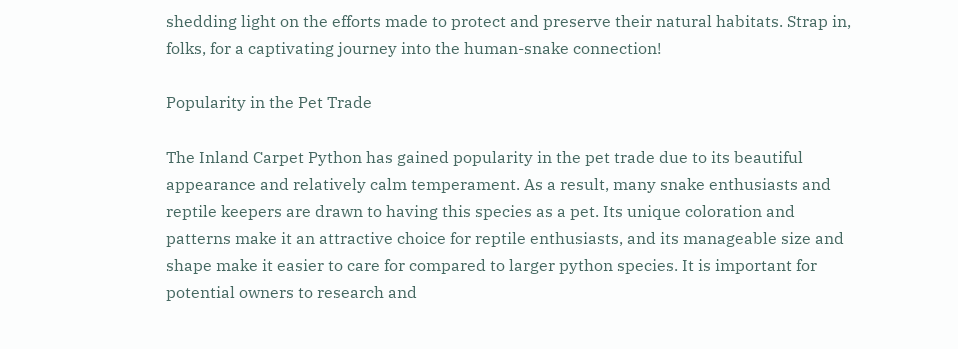shedding light on the efforts made to protect and preserve their natural habitats. Strap in, folks, for a captivating journey into the human-snake connection!

Popularity in the Pet Trade

The Inland Carpet Python has gained popularity in the pet trade due to its beautiful appearance and relatively calm temperament. As a result, many snake enthusiasts and reptile keepers are drawn to having this species as a pet. Its unique coloration and patterns make it an attractive choice for reptile enthusiasts, and its manageable size and shape make it easier to care for compared to larger python species. It is important for potential owners to research and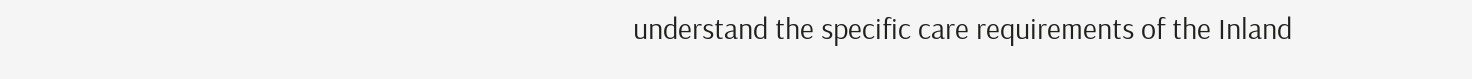understand the specific care requirements of the Inland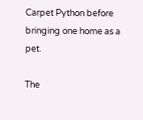Carpet Python before bringing one home as a pet.

The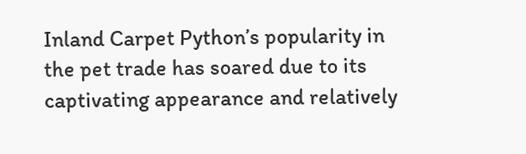Inland Carpet Python’s popularity in the pet trade has soared due to its captivating appearance and relatively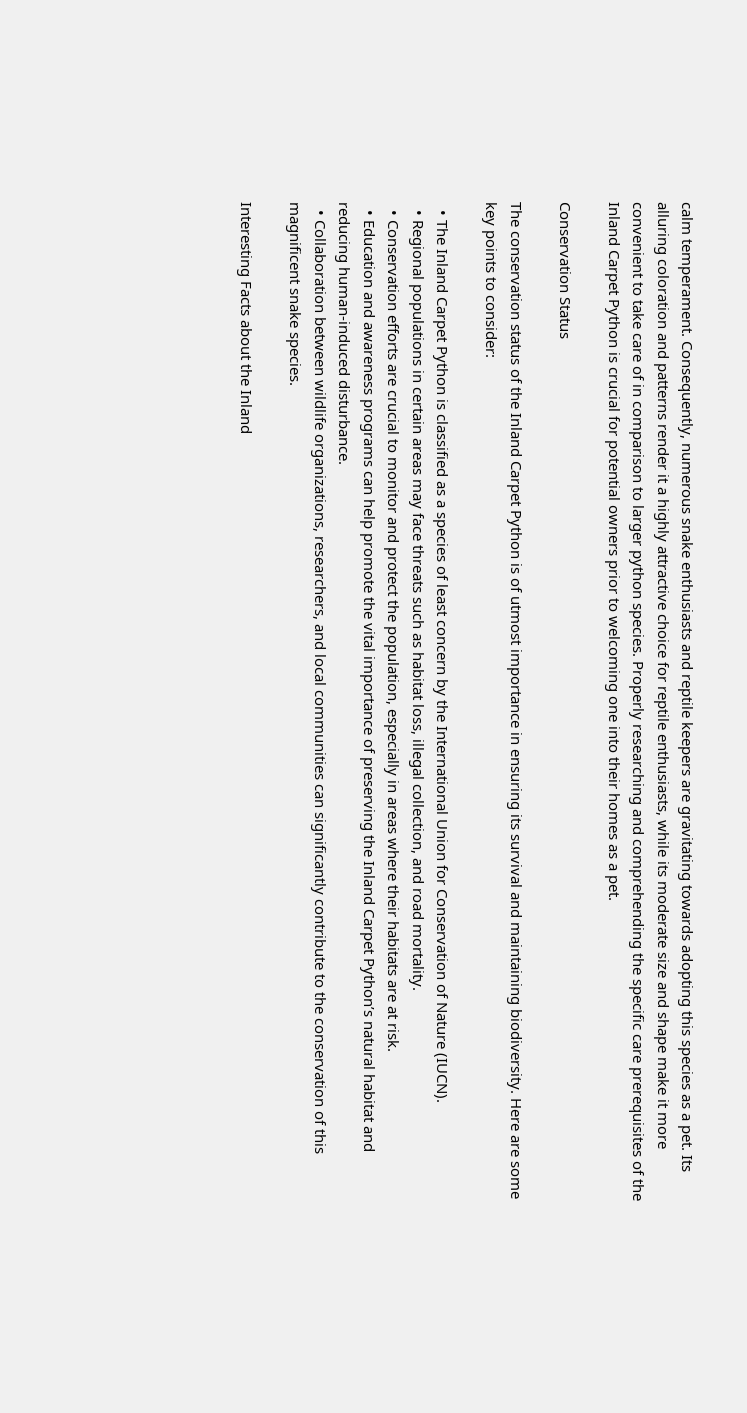calm temperament. Consequently, numerous snake enthusiasts and reptile keepers are gravitating towards adopting this species as a pet. Its alluring coloration and patterns render it a highly attractive choice for reptile enthusiasts, while its moderate size and shape make it more convenient to take care of in comparison to larger python species. Properly researching and comprehending the specific care prerequisites of the Inland Carpet Python is crucial for potential owners prior to welcoming one into their homes as a pet.

Conservation Status

The conservation status of the Inland Carpet Python is of utmost importance in ensuring its survival and maintaining biodiversity. Here are some key points to consider:

  • The Inland Carpet Python is classified as a species of least concern by the International Union for Conservation of Nature (IUCN).
  • Regional populations in certain areas may face threats such as habitat loss, illegal collection, and road mortality.
  • Conservation efforts are crucial to monitor and protect the population, especially in areas where their habitats are at risk.
  • Education and awareness programs can help promote the vital importance of preserving the Inland Carpet Python’s natural habitat and reducing human-induced disturbance.
  • Collaboration between wildlife organizations, researchers, and local communities can significantly contribute to the conservation of this magnificent snake species.

Interesting Facts about the Inland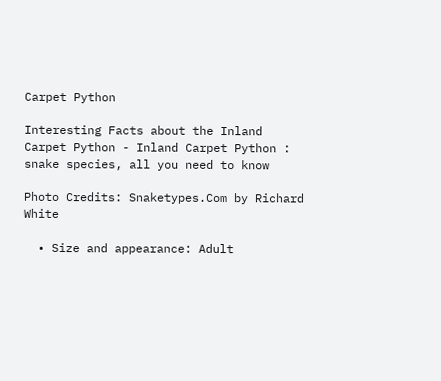Carpet Python

Interesting Facts about the Inland Carpet Python - Inland Carpet Python : snake species, all you need to know

Photo Credits: Snaketypes.Com by Richard White

  • Size and appearance: Adult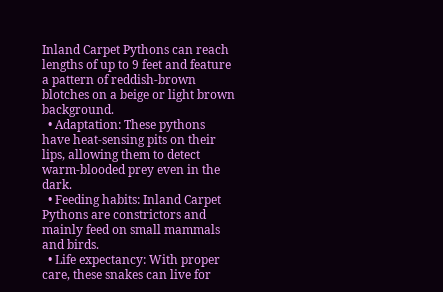Inland Carpet Pythons can reach lengths of up to 9 feet and feature a pattern of reddish-brown blotches on a beige or light brown background.
  • Adaptation: These pythons have heat-sensing pits on their lips, allowing them to detect warm-blooded prey even in the dark.
  • Feeding habits: Inland Carpet Pythons are constrictors and mainly feed on small mammals and birds.
  • Life expectancy: With proper care, these snakes can live for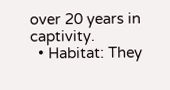over 20 years in captivity.
  • Habitat: They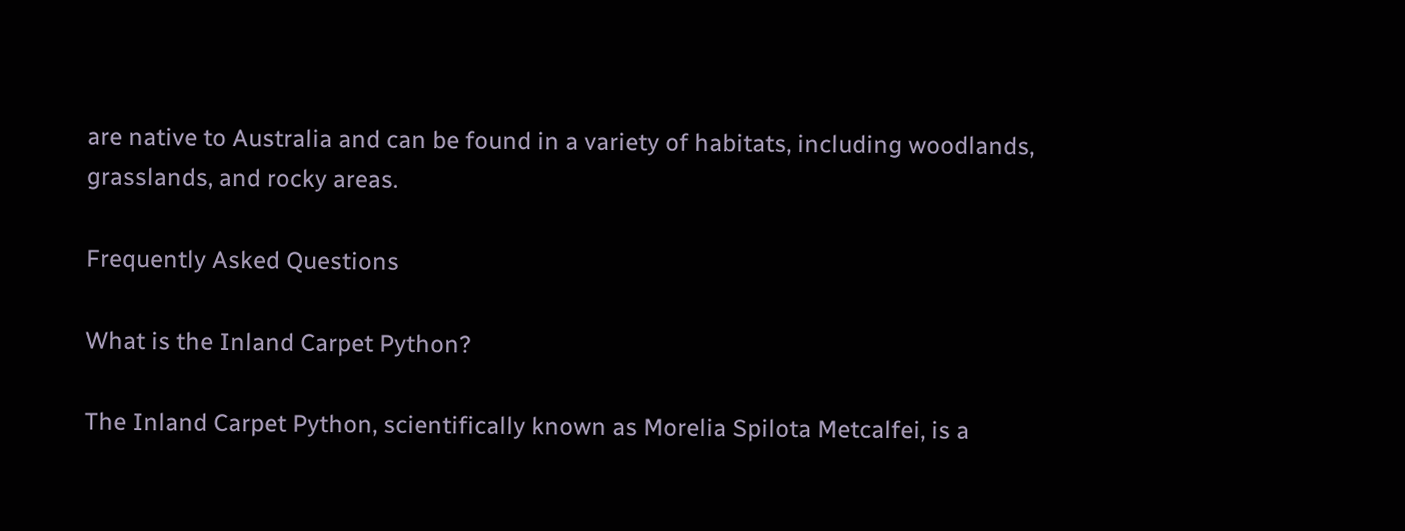are native to Australia and can be found in a variety of habitats, including woodlands, grasslands, and rocky areas.

Frequently Asked Questions

What is the Inland Carpet Python?

The Inland Carpet Python, scientifically known as Morelia Spilota Metcalfei, is a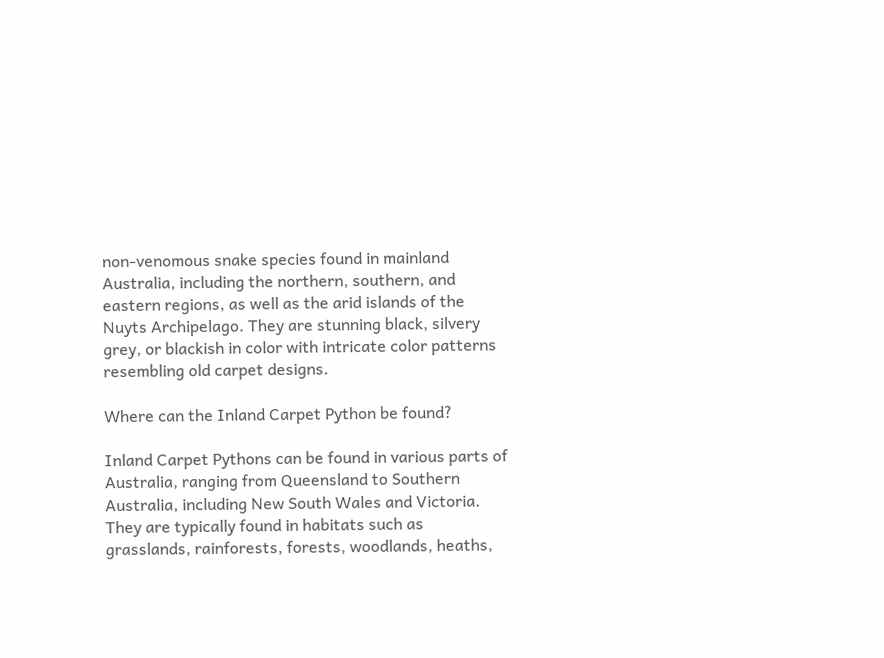non-venomous snake species found in mainland Australia, including the northern, southern, and eastern regions, as well as the arid islands of the Nuyts Archipelago. They are stunning black, silvery grey, or blackish in color with intricate color patterns resembling old carpet designs.

Where can the Inland Carpet Python be found?

Inland Carpet Pythons can be found in various parts of Australia, ranging from Queensland to Southern Australia, including New South Wales and Victoria. They are typically found in habitats such as grasslands, rainforests, forests, woodlands, heaths,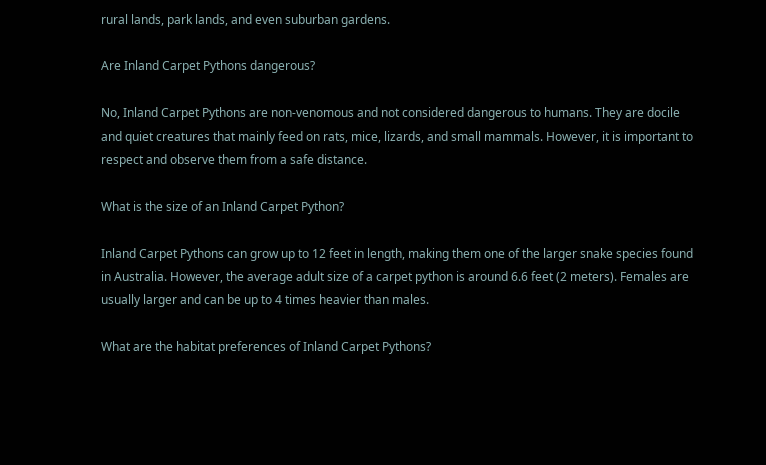rural lands, park lands, and even suburban gardens.

Are Inland Carpet Pythons dangerous?

No, Inland Carpet Pythons are non-venomous and not considered dangerous to humans. They are docile and quiet creatures that mainly feed on rats, mice, lizards, and small mammals. However, it is important to respect and observe them from a safe distance.

What is the size of an Inland Carpet Python?

Inland Carpet Pythons can grow up to 12 feet in length, making them one of the larger snake species found in Australia. However, the average adult size of a carpet python is around 6.6 feet (2 meters). Females are usually larger and can be up to 4 times heavier than males.

What are the habitat preferences of Inland Carpet Pythons?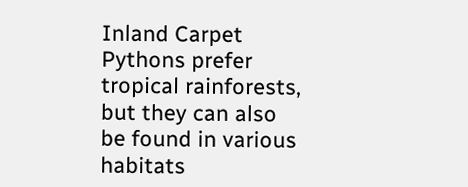Inland Carpet Pythons prefer tropical rainforests, but they can also be found in various habitats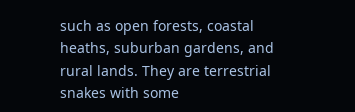such as open forests, coastal heaths, suburban gardens, and rural lands. They are terrestrial snakes with some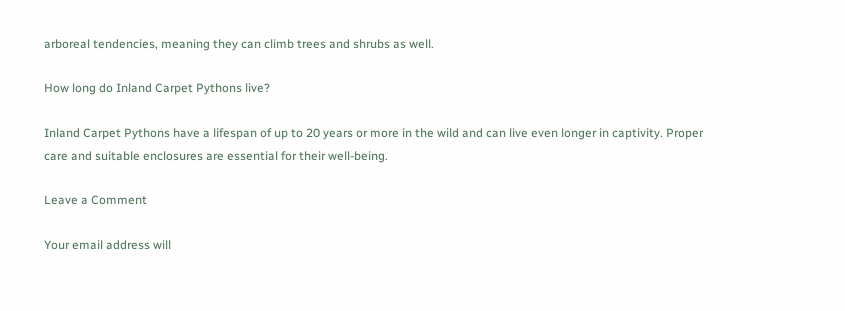arboreal tendencies, meaning they can climb trees and shrubs as well.

How long do Inland Carpet Pythons live?

Inland Carpet Pythons have a lifespan of up to 20 years or more in the wild and can live even longer in captivity. Proper care and suitable enclosures are essential for their well-being.

Leave a Comment

Your email address will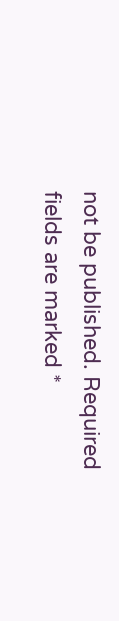not be published. Required fields are marked *